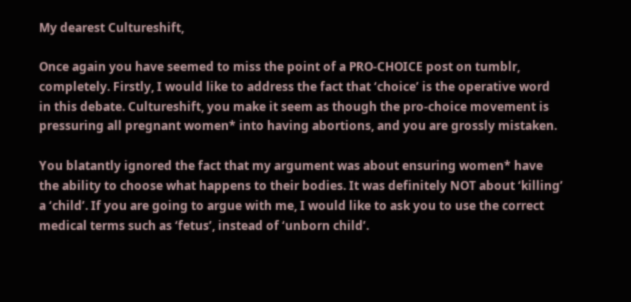My dearest Cultureshift,

Once again you have seemed to miss the point of a PRO-CHOICE post on tumblr, completely. Firstly, I would like to address the fact that ‘choice’ is the operative word in this debate. Cultureshift, you make it seem as though the pro-choice movement is pressuring all pregnant women* into having abortions, and you are grossly mistaken.

You blatantly ignored the fact that my argument was about ensuring women* have the ability to choose what happens to their bodies. It was definitely NOT about ‘killing’ a ‘child’. If you are going to argue with me, I would like to ask you to use the correct medical terms such as ‘fetus’, instead of ‘unborn child’.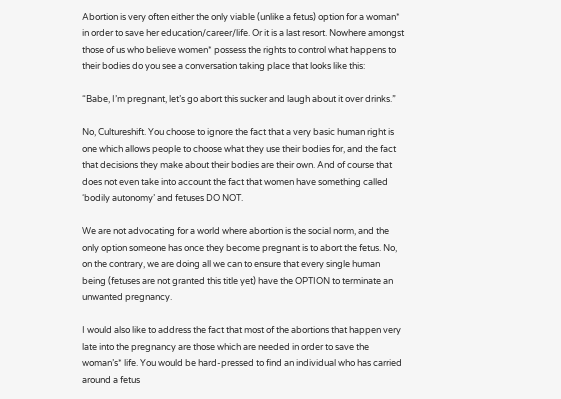Abortion is very often either the only viable (unlike a fetus) option for a woman* in order to save her education/career/life. Or it is a last resort. Nowhere amongst those of us who believe women* possess the rights to control what happens to their bodies do you see a conversation taking place that looks like this:

“Babe, I’m pregnant, let’s go abort this sucker and laugh about it over drinks.”

No, Cultureshift. You choose to ignore the fact that a very basic human right is one which allows people to choose what they use their bodies for, and the fact that decisions they make about their bodies are their own. And of course that does not even take into account the fact that women have something called ‘bodily autonomy’ and fetuses DO NOT.

We are not advocating for a world where abortion is the social norm, and the only option someone has once they become pregnant is to abort the fetus. No, on the contrary, we are doing all we can to ensure that every single human being (fetuses are not granted this title yet) have the OPTION to terminate an unwanted pregnancy.

I would also like to address the fact that most of the abortions that happen very late into the pregnancy are those which are needed in order to save the woman’s* life. You would be hard-pressed to find an individual who has carried around a fetus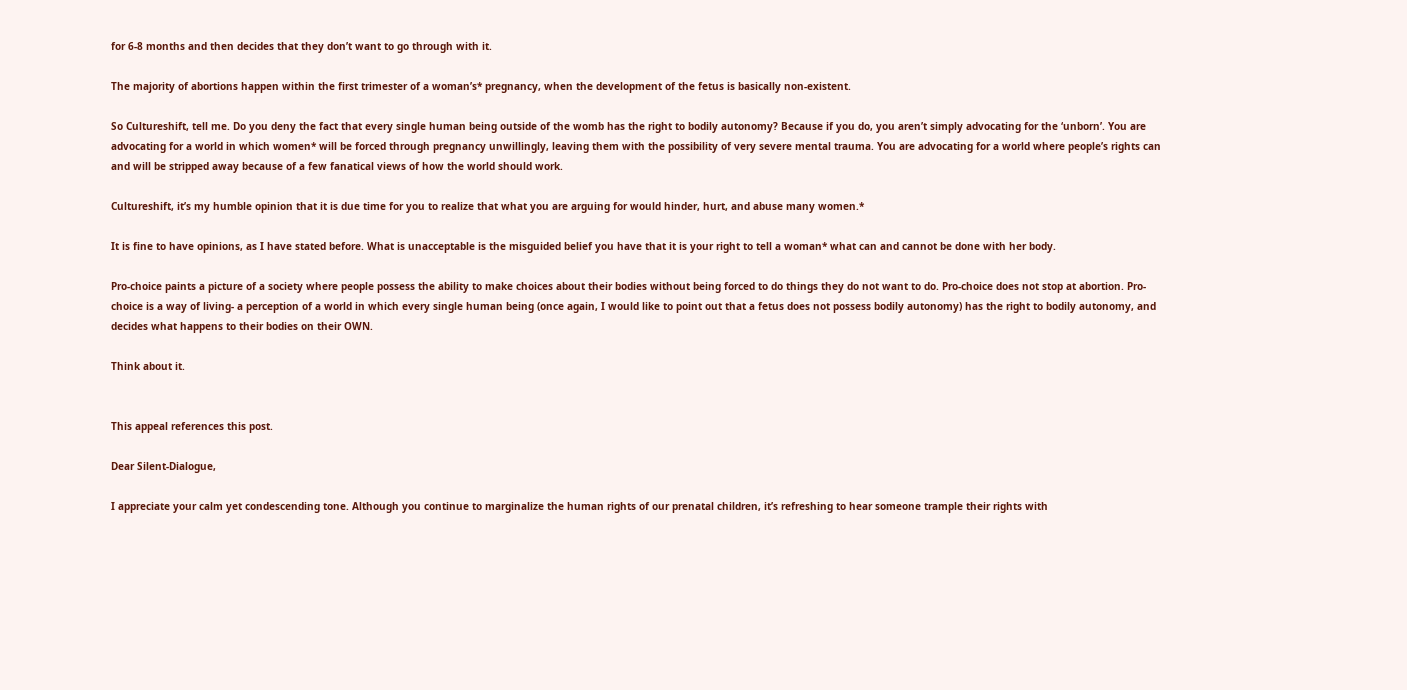for 6-8 months and then decides that they don’t want to go through with it.

The majority of abortions happen within the first trimester of a woman’s* pregnancy, when the development of the fetus is basically non-existent.

So Cultureshift, tell me. Do you deny the fact that every single human being outside of the womb has the right to bodily autonomy? Because if you do, you aren’t simply advocating for the ‘unborn’. You are advocating for a world in which women* will be forced through pregnancy unwillingly, leaving them with the possibility of very severe mental trauma. You are advocating for a world where people’s rights can and will be stripped away because of a few fanatical views of how the world should work.

Cultureshift, it’s my humble opinion that it is due time for you to realize that what you are arguing for would hinder, hurt, and abuse many women.*

It is fine to have opinions, as I have stated before. What is unacceptable is the misguided belief you have that it is your right to tell a woman* what can and cannot be done with her body.

Pro-choice paints a picture of a society where people possess the ability to make choices about their bodies without being forced to do things they do not want to do. Pro-choice does not stop at abortion. Pro-choice is a way of living- a perception of a world in which every single human being (once again, I would like to point out that a fetus does not possess bodily autonomy) has the right to bodily autonomy, and decides what happens to their bodies on their OWN.

Think about it.


This appeal references this post.

Dear Silent-Dialogue,

I appreciate your calm yet condescending tone. Although you continue to marginalize the human rights of our prenatal children, it’s refreshing to hear someone trample their rights with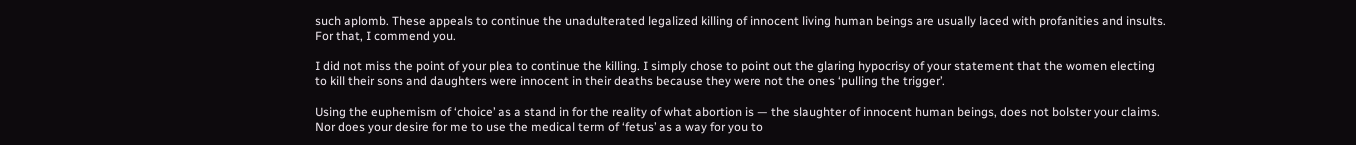such aplomb. These appeals to continue the unadulterated legalized killing of innocent living human beings are usually laced with profanities and insults. For that, I commend you.

I did not miss the point of your plea to continue the killing. I simply chose to point out the glaring hypocrisy of your statement that the women electing to kill their sons and daughters were innocent in their deaths because they were not the ones ‘pulling the trigger’.

Using the euphemism of ‘choice’ as a stand in for the reality of what abortion is — the slaughter of innocent human beings, does not bolster your claims. Nor does your desire for me to use the medical term of ‘fetus’ as a way for you to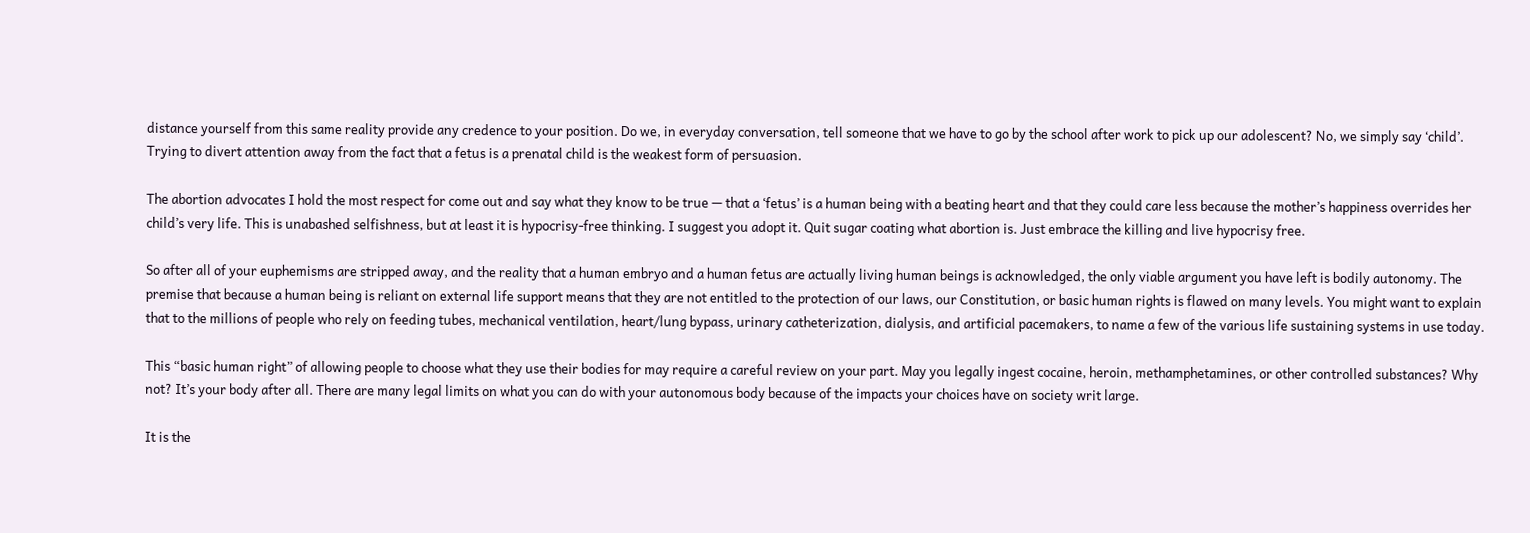distance yourself from this same reality provide any credence to your position. Do we, in everyday conversation, tell someone that we have to go by the school after work to pick up our adolescent? No, we simply say ‘child’. Trying to divert attention away from the fact that a fetus is a prenatal child is the weakest form of persuasion.

The abortion advocates I hold the most respect for come out and say what they know to be true — that a ‘fetus’ is a human being with a beating heart and that they could care less because the mother’s happiness overrides her child’s very life. This is unabashed selfishness, but at least it is hypocrisy-free thinking. I suggest you adopt it. Quit sugar coating what abortion is. Just embrace the killing and live hypocrisy free.

So after all of your euphemisms are stripped away, and the reality that a human embryo and a human fetus are actually living human beings is acknowledged, the only viable argument you have left is bodily autonomy. The premise that because a human being is reliant on external life support means that they are not entitled to the protection of our laws, our Constitution, or basic human rights is flawed on many levels. You might want to explain that to the millions of people who rely on feeding tubes, mechanical ventilation, heart/lung bypass, urinary catheterization, dialysis, and artificial pacemakers, to name a few of the various life sustaining systems in use today.

This “basic human right” of allowing people to choose what they use their bodies for may require a careful review on your part. May you legally ingest cocaine, heroin, methamphetamines, or other controlled substances? Why not? It’s your body after all. There are many legal limits on what you can do with your autonomous body because of the impacts your choices have on society writ large.

It is the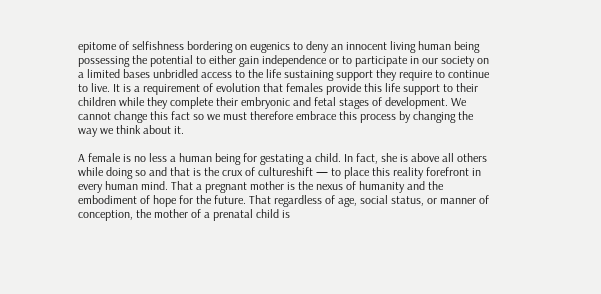epitome of selfishness bordering on eugenics to deny an innocent living human being possessing the potential to either gain independence or to participate in our society on a limited bases unbridled access to the life sustaining support they require to continue to live. It is a requirement of evolution that females provide this life support to their children while they complete their embryonic and fetal stages of development. We cannot change this fact so we must therefore embrace this process by changing the way we think about it.

A female is no less a human being for gestating a child. In fact, she is above all others while doing so and that is the crux of cultureshift — to place this reality forefront in every human mind. That a pregnant mother is the nexus of humanity and the embodiment of hope for the future. That regardless of age, social status, or manner of conception, the mother of a prenatal child is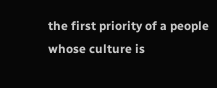the first priority of a people whose culture is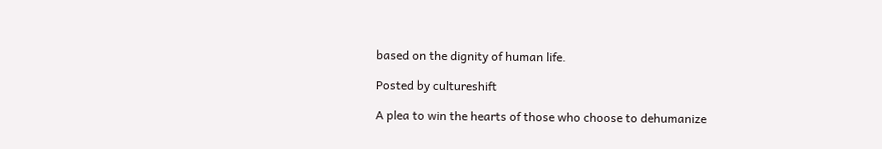based on the dignity of human life.

Posted by cultureshift

A plea to win the hearts of those who choose to dehumanize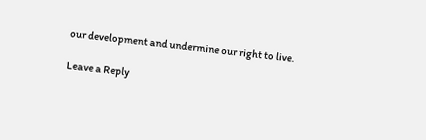our development and undermine our right to live.

Leave a Reply